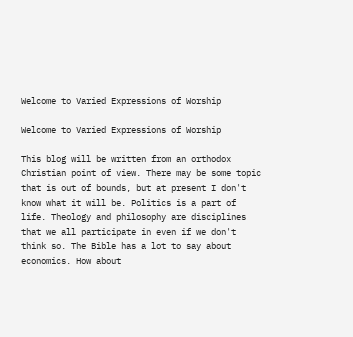Welcome to Varied Expressions of Worship

Welcome to Varied Expressions of Worship

This blog will be written from an orthodox Christian point of view. There may be some topic that is out of bounds, but at present I don't know what it will be. Politics is a part of life. Theology and philosophy are disciplines that we all participate in even if we don't think so. The Bible has a lot to say about economics. How about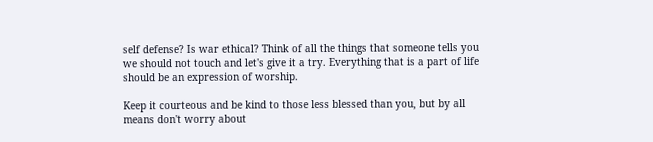self defense? Is war ethical? Think of all the things that someone tells you we should not touch and let's give it a try. Everything that is a part of life should be an expression of worship.

Keep it courteous and be kind to those less blessed than you, but by all means don't worry about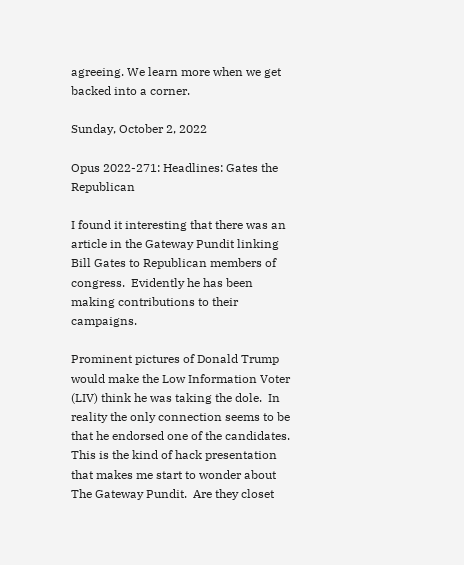agreeing. We learn more when we get backed into a corner.

Sunday, October 2, 2022

Opus 2022-271: Headlines: Gates the Republican

I found it interesting that there was an article in the Gateway Pundit linking Bill Gates to Republican members of congress.  Evidently he has been making contributions to their campaigns.

Prominent pictures of Donald Trump would make the Low Information Voter (LIV) think he was taking the dole.  In reality the only connection seems to be that he endorsed one of the candidates.  This is the kind of hack presentation that makes me start to wonder about The Gateway Pundit.  Are they closet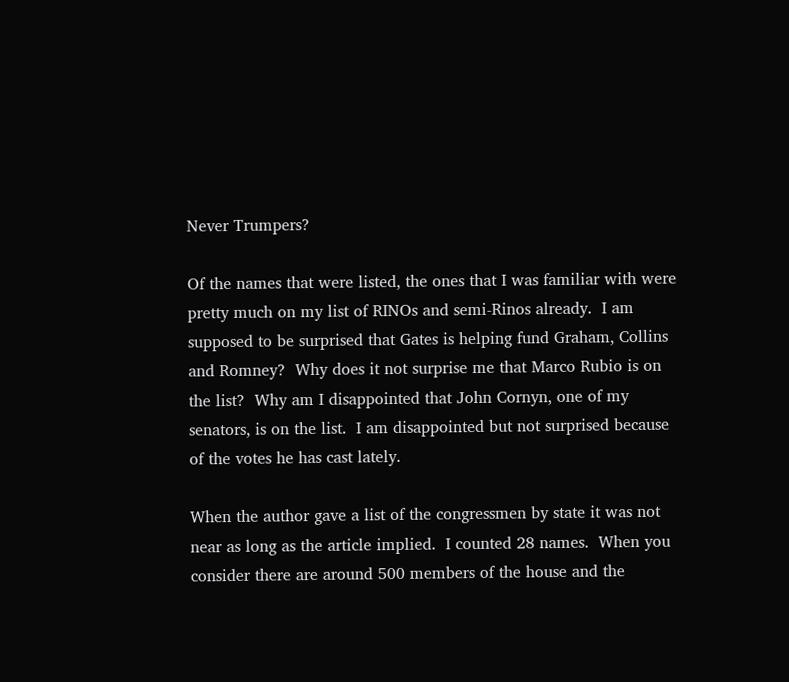Never Trumpers?

Of the names that were listed, the ones that I was familiar with were pretty much on my list of RINOs and semi-Rinos already.  I am supposed to be surprised that Gates is helping fund Graham, Collins and Romney?  Why does it not surprise me that Marco Rubio is on the list?  Why am I disappointed that John Cornyn, one of my senators, is on the list.  I am disappointed but not surprised because of the votes he has cast lately.

When the author gave a list of the congressmen by state it was not near as long as the article implied.  I counted 28 names.  When you consider there are around 500 members of the house and the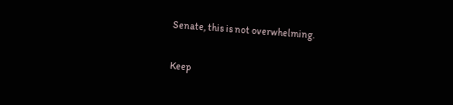Senate, this is not overwhelming.

Keep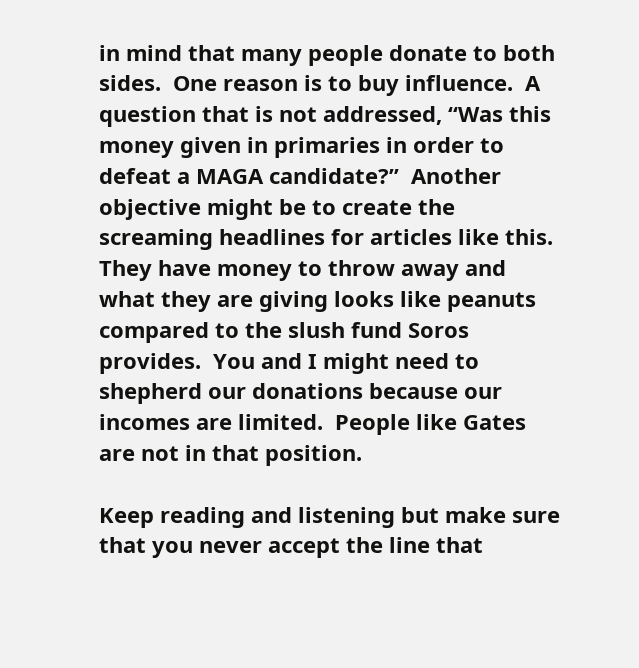in mind that many people donate to both sides.  One reason is to buy influence.  A question that is not addressed, “Was this money given in primaries in order to defeat a MAGA candidate?”  Another objective might be to create the screaming headlines for articles like this.  They have money to throw away and what they are giving looks like peanuts compared to the slush fund Soros provides.  You and I might need to shepherd our donations because our incomes are limited.  People like Gates are not in that position.

Keep reading and listening but make sure that you never accept the line that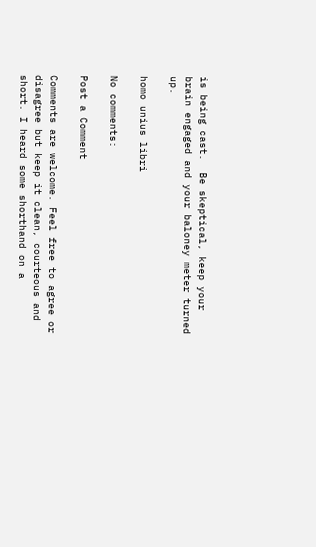is being cast.  Be skeptical, keep your brain engaged and your baloney meter turned up.

homo unius libri

No comments:

Post a Comment

Comments are welcome. Feel free to agree or disagree but keep it clean, courteous and short. I heard some shorthand on a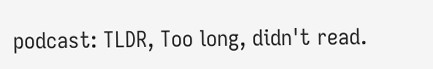podcast: TLDR, Too long, didn't read.